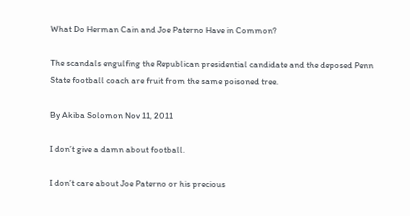What Do Herman Cain and Joe Paterno Have in Common?

The scandals engulfing the Republican presidential candidate and the deposed Penn State football coach are fruit from the same poisoned tree.

By Akiba Solomon Nov 11, 2011

I don’t give a damn about football.

I don’t care about Joe Paterno or his precious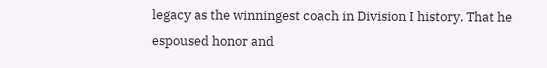legacy as the winningest coach in Division I history. That he espoused honor and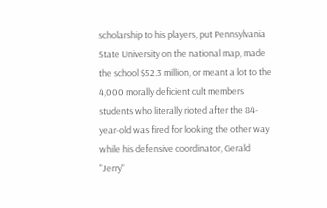scholarship to his players, put Pennsylvania State University on the national map, made the school $52.3 million, or meant a lot to the 4,000 morally deficient cult members students who literally rioted after the 84-year-old was fired for looking the other way while his defensive coordinator, Gerald "Jerry"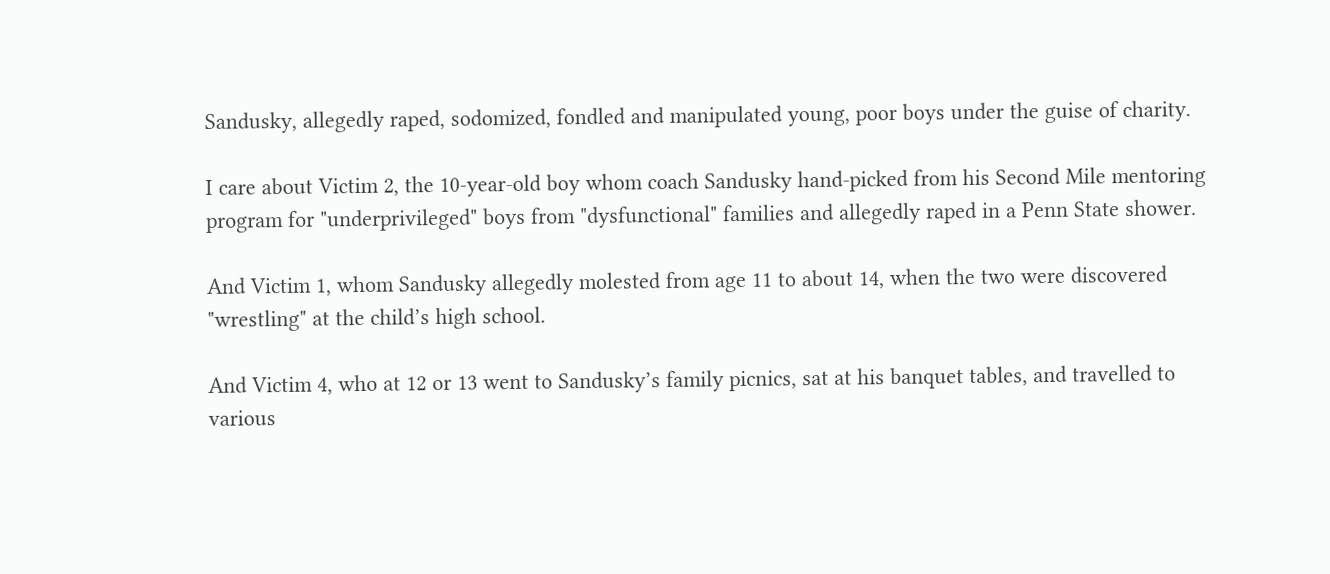Sandusky, allegedly raped, sodomized, fondled and manipulated young, poor boys under the guise of charity.

I care about Victim 2, the 10-year-old boy whom coach Sandusky hand-picked from his Second Mile mentoring program for "underprivileged" boys from "dysfunctional" families and allegedly raped in a Penn State shower.

And Victim 1, whom Sandusky allegedly molested from age 11 to about 14, when the two were discovered "wrestling" at the child’s high school.

And Victim 4, who at 12 or 13 went to Sandusky’s family picnics, sat at his banquet tables, and travelled to various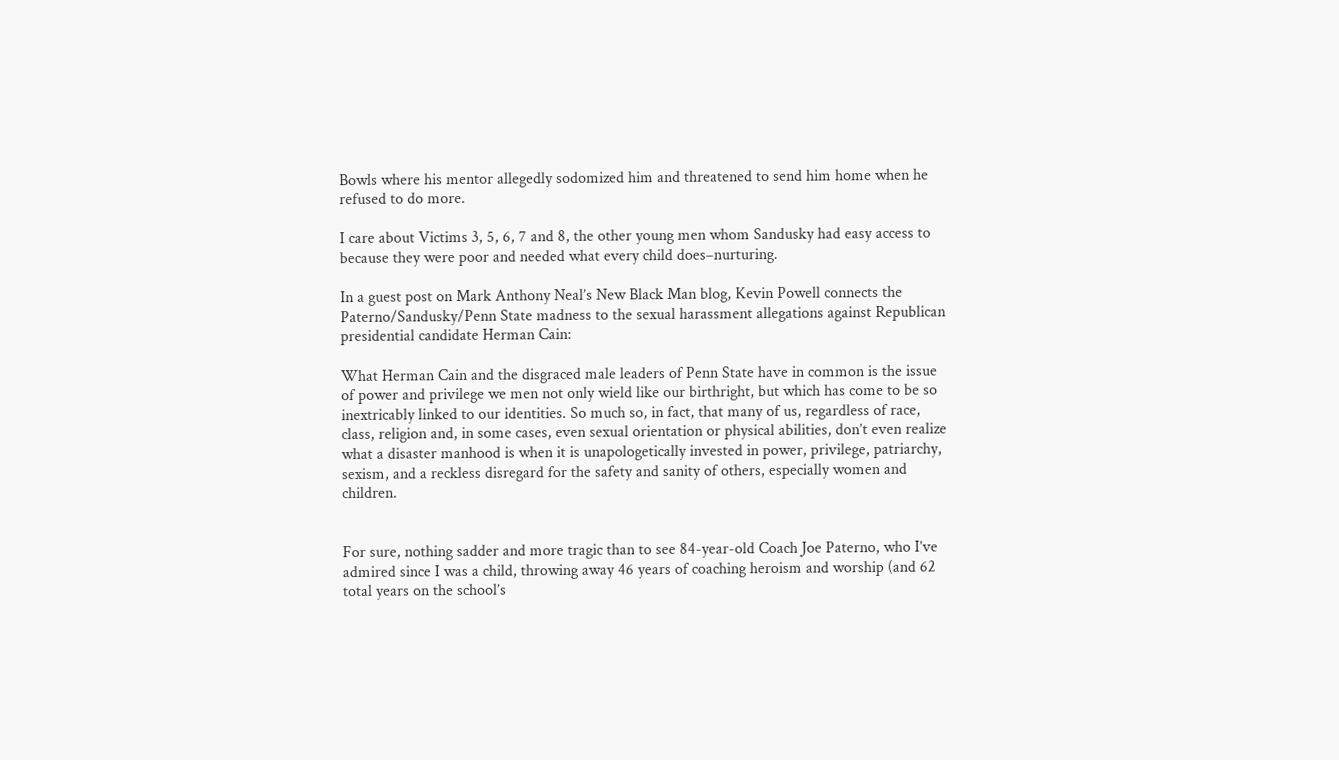Bowls where his mentor allegedly sodomized him and threatened to send him home when he refused to do more.

I care about Victims 3, 5, 6, 7 and 8, the other young men whom Sandusky had easy access to because they were poor and needed what every child does–nurturing.

In a guest post on Mark Anthony Neal’s New Black Man blog, Kevin Powell connects the Paterno/Sandusky/Penn State madness to the sexual harassment allegations against Republican presidential candidate Herman Cain:

What Herman Cain and the disgraced male leaders of Penn State have in common is the issue of power and privilege we men not only wield like our birthright, but which has come to be so inextricably linked to our identities. So much so, in fact, that many of us, regardless of race, class, religion and, in some cases, even sexual orientation or physical abilities, don’t even realize what a disaster manhood is when it is unapologetically invested in power, privilege, patriarchy, sexism, and a reckless disregard for the safety and sanity of others, especially women and children.


For sure, nothing sadder and more tragic than to see 84-year-old Coach Joe Paterno, who I’ve admired since I was a child, throwing away 46 years of coaching heroism and worship (and 62 total years on the school’s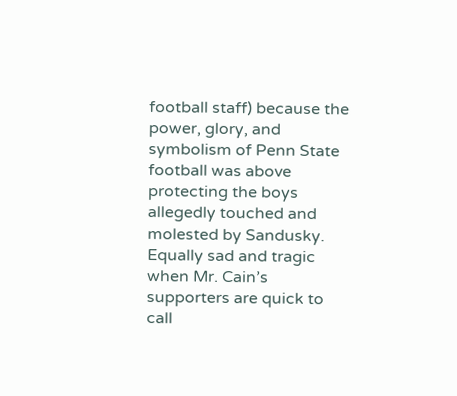football staff) because the power, glory, and symbolism of Penn State football was above protecting the boys allegedly touched and molested by Sandusky. Equally sad and tragic when Mr. Cain’s supporters are quick to call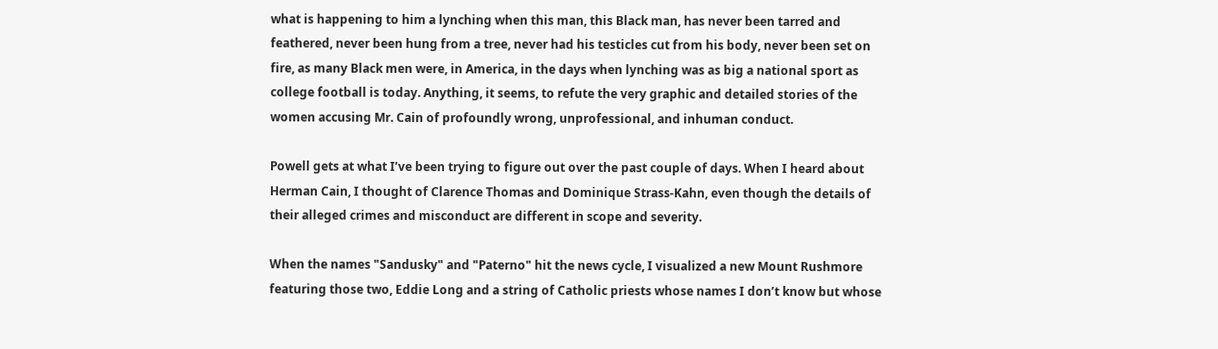what is happening to him a lynching when this man, this Black man, has never been tarred and feathered, never been hung from a tree, never had his testicles cut from his body, never been set on fire, as many Black men were, in America, in the days when lynching was as big a national sport as college football is today. Anything, it seems, to refute the very graphic and detailed stories of the women accusing Mr. Cain of profoundly wrong, unprofessional, and inhuman conduct.

Powell gets at what I’ve been trying to figure out over the past couple of days. When I heard about Herman Cain, I thought of Clarence Thomas and Dominique Strass-Kahn, even though the details of their alleged crimes and misconduct are different in scope and severity.

When the names "Sandusky" and "Paterno" hit the news cycle, I visualized a new Mount Rushmore featuring those two, Eddie Long and a string of Catholic priests whose names I don’t know but whose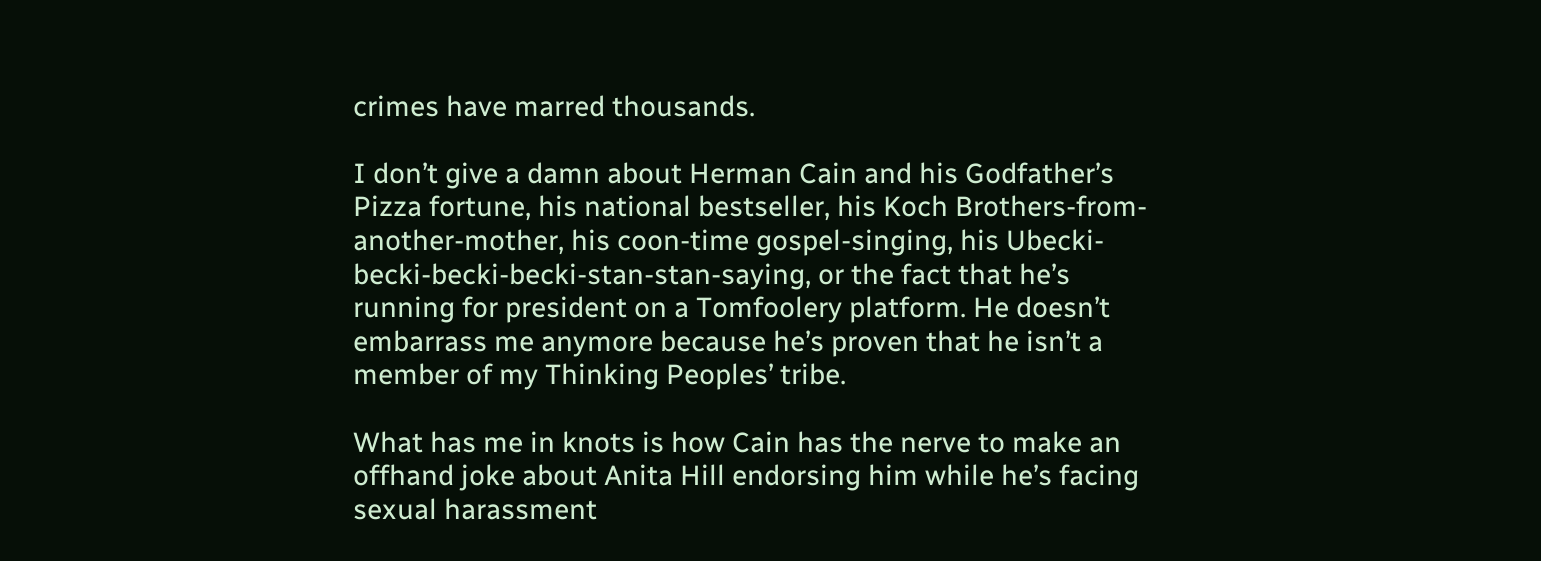crimes have marred thousands.

I don’t give a damn about Herman Cain and his Godfather’s Pizza fortune, his national bestseller, his Koch Brothers-from-another-mother, his coon-time gospel-singing, his Ubecki-becki-becki-becki-stan-stan-saying, or the fact that he’s running for president on a Tomfoolery platform. He doesn’t embarrass me anymore because he’s proven that he isn’t a member of my Thinking Peoples’ tribe.

What has me in knots is how Cain has the nerve to make an offhand joke about Anita Hill endorsing him while he’s facing sexual harassment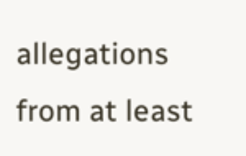allegations from at least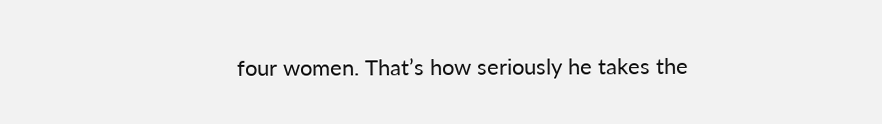four women. That’s how seriously he takes the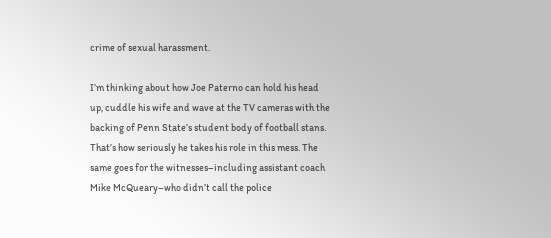crime of sexual harassment.

I’m thinking about how Joe Paterno can hold his head up, cuddle his wife and wave at the TV cameras with the backing of Penn State’s student body of football stans. That’s how seriously he takes his role in this mess. The same goes for the witnesses–including assistant coach Mike McQueary–who didn’t call the police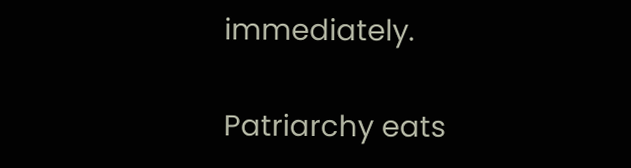immediately.

Patriarchy eats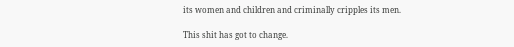its women and children and criminally cripples its men.

This shit has got to change.